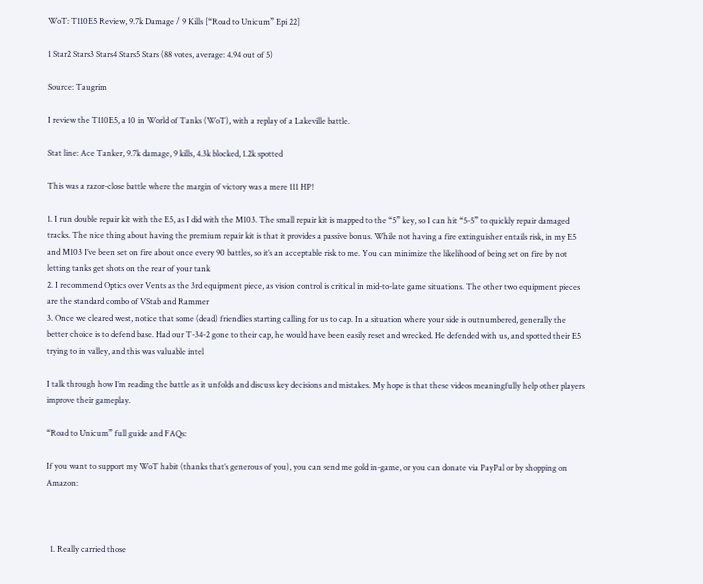WoT: T110E5 Review, 9.7k Damage / 9 Kills [“Road to Unicum” Epi 22]

1 Star2 Stars3 Stars4 Stars5 Stars (88 votes, average: 4.94 out of 5)

Source: Taugrim

I review the T110E5, a 10 in World of Tanks (WoT), with a replay of a Lakeville battle.

Stat line: Ace Tanker, 9.7k damage, 9 kills, 4.3k blocked, 1.2k spotted

This was a razor-close battle where the margin of victory was a mere 111 HP!

1. I run double repair kit with the E5, as I did with the M103. The small repair kit is mapped to the “5” key, so I can hit “5-5” to quickly repair damaged tracks. The nice thing about having the premium repair kit is that it provides a passive bonus. While not having a fire extinguisher entails risk, in my E5 and M103 I’ve been set on fire about once every 90 battles, so it’s an acceptable risk to me. You can minimize the likelihood of being set on fire by not letting tanks get shots on the rear of your tank
2. I recommend Optics over Vents as the 3rd equipment piece, as vision control is critical in mid-to-late game situations. The other two equipment pieces are the standard combo of VStab and Rammer
3. Once we cleared west, notice that some (dead) friendlies starting calling for us to cap. In a situation where your side is outnumbered, generally the better choice is to defend base. Had our T-34-2 gone to their cap, he would have been easily reset and wrecked. He defended with us, and spotted their E5 trying to in valley, and this was valuable intel

I talk through how I’m reading the battle as it unfolds and discuss key decisions and mistakes. My hope is that these videos meaningfully help other players improve their gameplay.

“Road to Unicum” full guide and FAQs:

If you want to support my WoT habit (thanks that’s generous of you), you can send me gold in-game, or you can donate via PayPal or by shopping on Amazon:



  1. Really carried those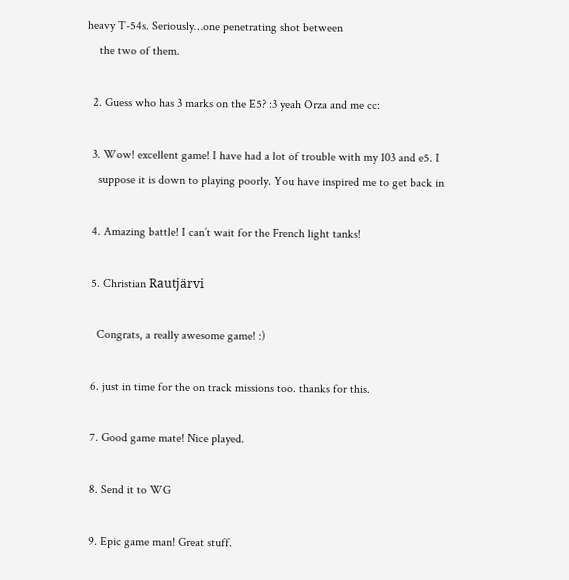heavy T-54s. Seriously…one penetrating shot between
    the two of them.

  2. Guess who has 3 marks on the E5? :3 yeah Orza and me cc:

  3. Wow! excellent game! I have had a lot of trouble with my 103 and e5. I
    suppose it is down to playing poorly. You have inspired me to get back in

  4. Amazing battle! I can’t wait for the French light tanks!

  5. Christian Rautjärvi

    Congrats, a really awesome game! :)

  6. just in time for the on track missions too. thanks for this.

  7. Good game mate! Nice played.

  8. Send it to WG

  9. Epic game man! Great stuff.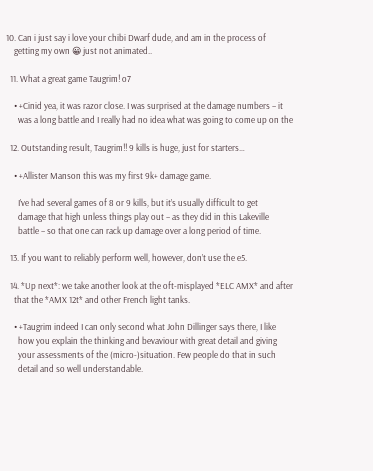10. Can i just say i love your chibi Dwarf dude, and am in the process of
    getting my own 😀 just not animated..

  11. What a great game Taugrim! o7

    • +Cinid yea, it was razor close. I was surprised at the damage numbers – it
      was a long battle and I really had no idea what was going to come up on the

  12. Outstanding result, Taugrim!! 9 kills is huge, just for starters…

    • +Allister Manson this was my first 9k+ damage game.

      I’ve had several games of 8 or 9 kills, but it’s usually difficult to get
      damage that high unless things play out – as they did in this Lakeville
      battle – so that one can rack up damage over a long period of time.

  13. If you want to reliably perform well, however, don’t use the e5.

  14. *Up next*: we take another look at the oft-misplayed *ELC AMX* and after
    that the *AMX 12t* and other French light tanks.

    • +Taugrim indeed I can only second what John Dillinger says there, I like
      how you explain the thinking and bevaviour with great detail and giving
      your assessments of the (micro-)situation. Few people do that in such
      detail and so well understandable.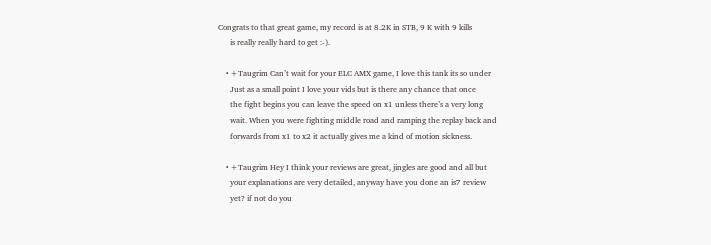Congrats to that great game, my record is at 8.2K in STB, 9 K with 9 kills
      is really really hard to get :-).

    • +Taugrim Can’t wait for your ELC AMX game, I love this tank its so under
      Just as a small point I love your vids but is there any chance that once
      the fight begins you can leave the speed on x1 unless there’s a very long
      wait. When you were fighting middle road and ramping the replay back and
      forwards from x1 to x2 it actually gives me a kind of motion sickness.

    • +Taugrim Hey I think your reviews are great, jingles are good and all but
      your explanations are very detailed, anyway have you done an is7 review
      yet? if not do you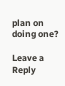plan on doing one?

Leave a Reply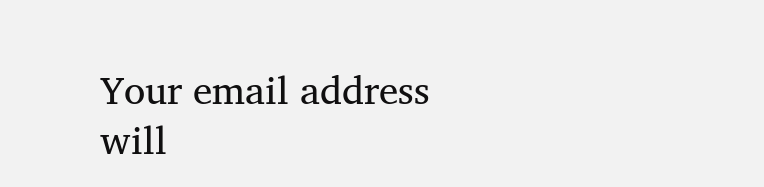Your email address will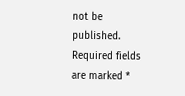not be published. Required fields are marked *